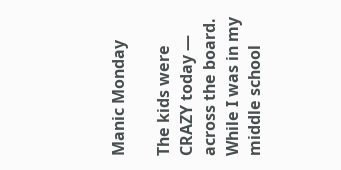Manic Monday

The kids were CRAZY today — across the board.
While I was in my middle school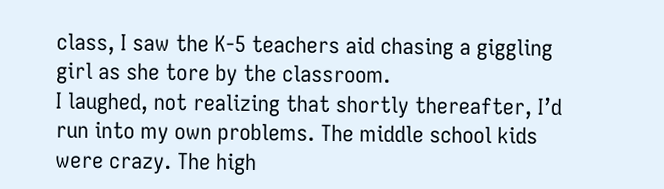class, I saw the K-5 teachers aid chasing a giggling girl as she tore by the classroom.
I laughed, not realizing that shortly thereafter, I’d run into my own problems. The middle school kids were crazy. The high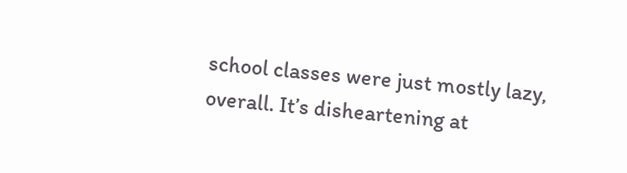school classes were just mostly lazy, overall. It’s disheartening at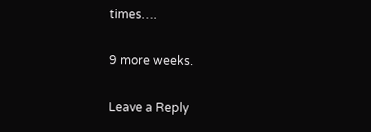times….

9 more weeks.

Leave a Reply